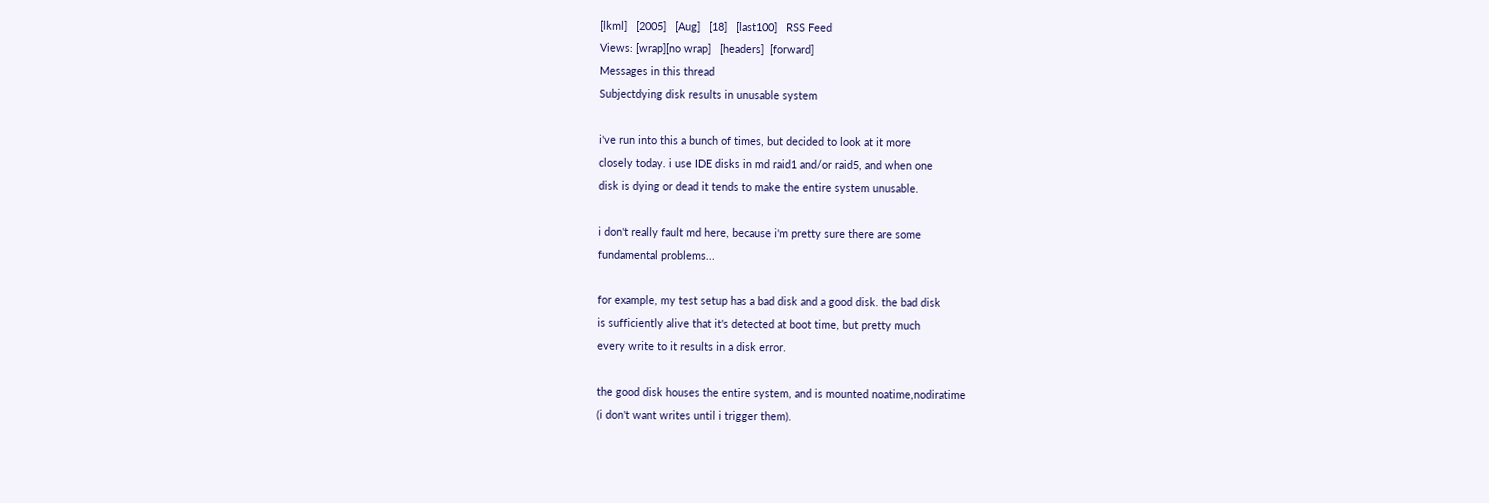[lkml]   [2005]   [Aug]   [18]   [last100]   RSS Feed
Views: [wrap][no wrap]   [headers]  [forward]
Messages in this thread
Subjectdying disk results in unusable system

i've run into this a bunch of times, but decided to look at it more
closely today. i use IDE disks in md raid1 and/or raid5, and when one
disk is dying or dead it tends to make the entire system unusable.

i don't really fault md here, because i'm pretty sure there are some
fundamental problems...

for example, my test setup has a bad disk and a good disk. the bad disk
is sufficiently alive that it's detected at boot time, but pretty much
every write to it results in a disk error.

the good disk houses the entire system, and is mounted noatime,nodiratime
(i don't want writes until i trigger them).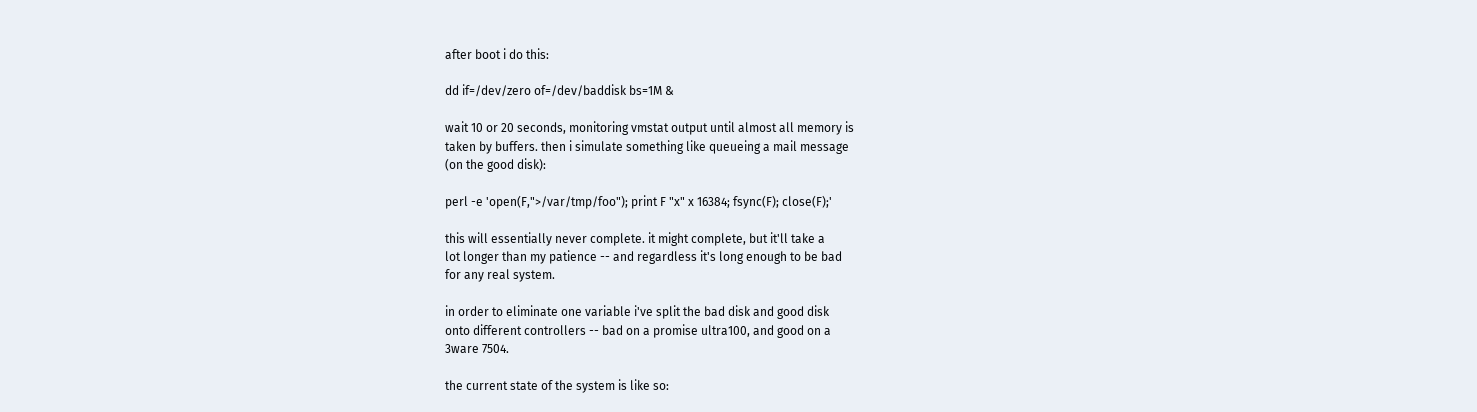after boot i do this:

dd if=/dev/zero of=/dev/baddisk bs=1M &

wait 10 or 20 seconds, monitoring vmstat output until almost all memory is
taken by buffers. then i simulate something like queueing a mail message
(on the good disk):

perl -e 'open(F,">/var/tmp/foo"); print F "x" x 16384; fsync(F); close(F);'

this will essentially never complete. it might complete, but it'll take a
lot longer than my patience -- and regardless it's long enough to be bad
for any real system.

in order to eliminate one variable i've split the bad disk and good disk
onto different controllers -- bad on a promise ultra100, and good on a
3ware 7504.

the current state of the system is like so: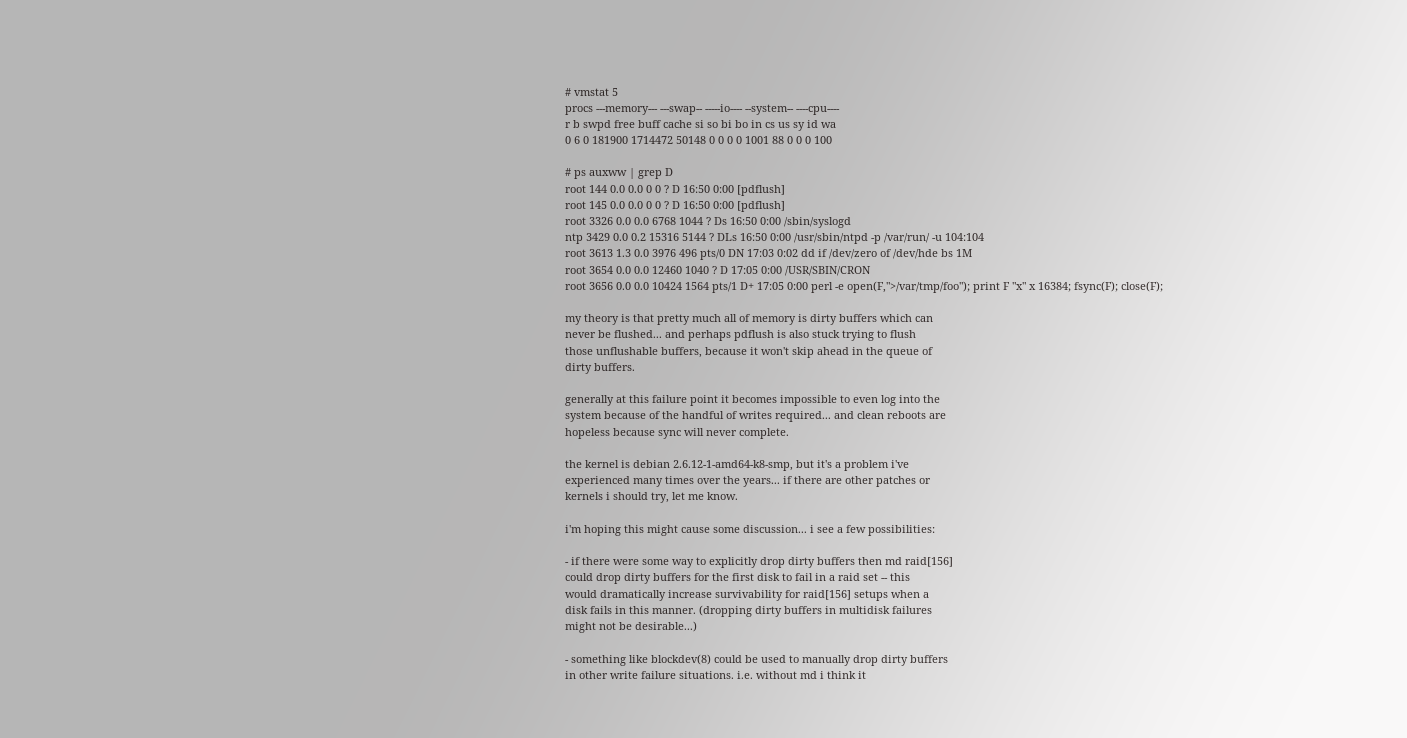# vmstat 5
procs ---memory--- ---swap-- -----io---- --system-- ----cpu----
r b swpd free buff cache si so bi bo in cs us sy id wa
0 6 0 181900 1714472 50148 0 0 0 0 1001 88 0 0 0 100

# ps auxww | grep D
root 144 0.0 0.0 0 0 ? D 16:50 0:00 [pdflush]
root 145 0.0 0.0 0 0 ? D 16:50 0:00 [pdflush]
root 3326 0.0 0.0 6768 1044 ? Ds 16:50 0:00 /sbin/syslogd
ntp 3429 0.0 0.2 15316 5144 ? DLs 16:50 0:00 /usr/sbin/ntpd -p /var/run/ -u 104:104
root 3613 1.3 0.0 3976 496 pts/0 DN 17:03 0:02 dd if /dev/zero of /dev/hde bs 1M
root 3654 0.0 0.0 12460 1040 ? D 17:05 0:00 /USR/SBIN/CRON
root 3656 0.0 0.0 10424 1564 pts/1 D+ 17:05 0:00 perl -e open(F,">/var/tmp/foo"); print F "x" x 16384; fsync(F); close(F);

my theory is that pretty much all of memory is dirty buffers which can
never be flushed... and perhaps pdflush is also stuck trying to flush
those unflushable buffers, because it won't skip ahead in the queue of
dirty buffers.

generally at this failure point it becomes impossible to even log into the
system because of the handful of writes required... and clean reboots are
hopeless because sync will never complete.

the kernel is debian 2.6.12-1-amd64-k8-smp, but it's a problem i've
experienced many times over the years... if there are other patches or
kernels i should try, let me know.

i'm hoping this might cause some discussion... i see a few possibilities:

- if there were some way to explicitly drop dirty buffers then md raid[156]
could drop dirty buffers for the first disk to fail in a raid set -- this
would dramatically increase survivability for raid[156] setups when a
disk fails in this manner. (dropping dirty buffers in multidisk failures
might not be desirable...)

- something like blockdev(8) could be used to manually drop dirty buffers
in other write failure situations. i.e. without md i think it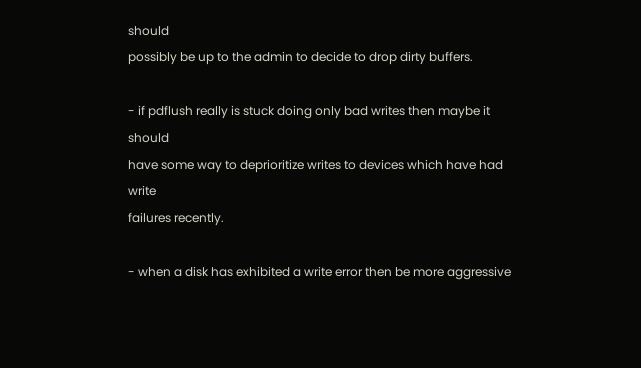should
possibly be up to the admin to decide to drop dirty buffers.

- if pdflush really is stuck doing only bad writes then maybe it should
have some way to deprioritize writes to devices which have had write
failures recently.

- when a disk has exhibited a write error then be more aggressive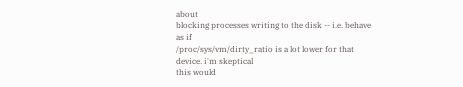about
blocking processes writing to the disk -- i.e. behave as if
/proc/sys/vm/dirty_ratio is a lot lower for that device. i'm skeptical
this would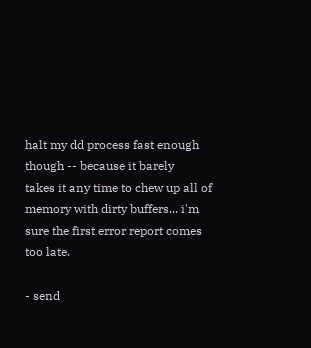halt my dd process fast enough though -- because it barely
takes it any time to chew up all of memory with dirty buffers... i'm
sure the first error report comes too late.

- send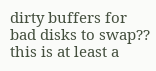dirty buffers for bad disks to swap?? this is at least a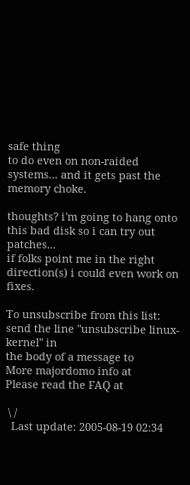safe thing
to do even on non-raided systems... and it gets past the memory choke.

thoughts? i'm going to hang onto this bad disk so i can try out patches...
if folks point me in the right direction(s) i could even work on fixes.

To unsubscribe from this list: send the line "unsubscribe linux-kernel" in
the body of a message to
More majordomo info at
Please read the FAQ at

 \ /
  Last update: 2005-08-19 02:34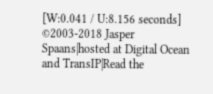[W:0.041 / U:8.156 seconds]
©2003-2018 Jasper Spaans|hosted at Digital Ocean and TransIP|Read the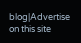blog|Advertise on this site